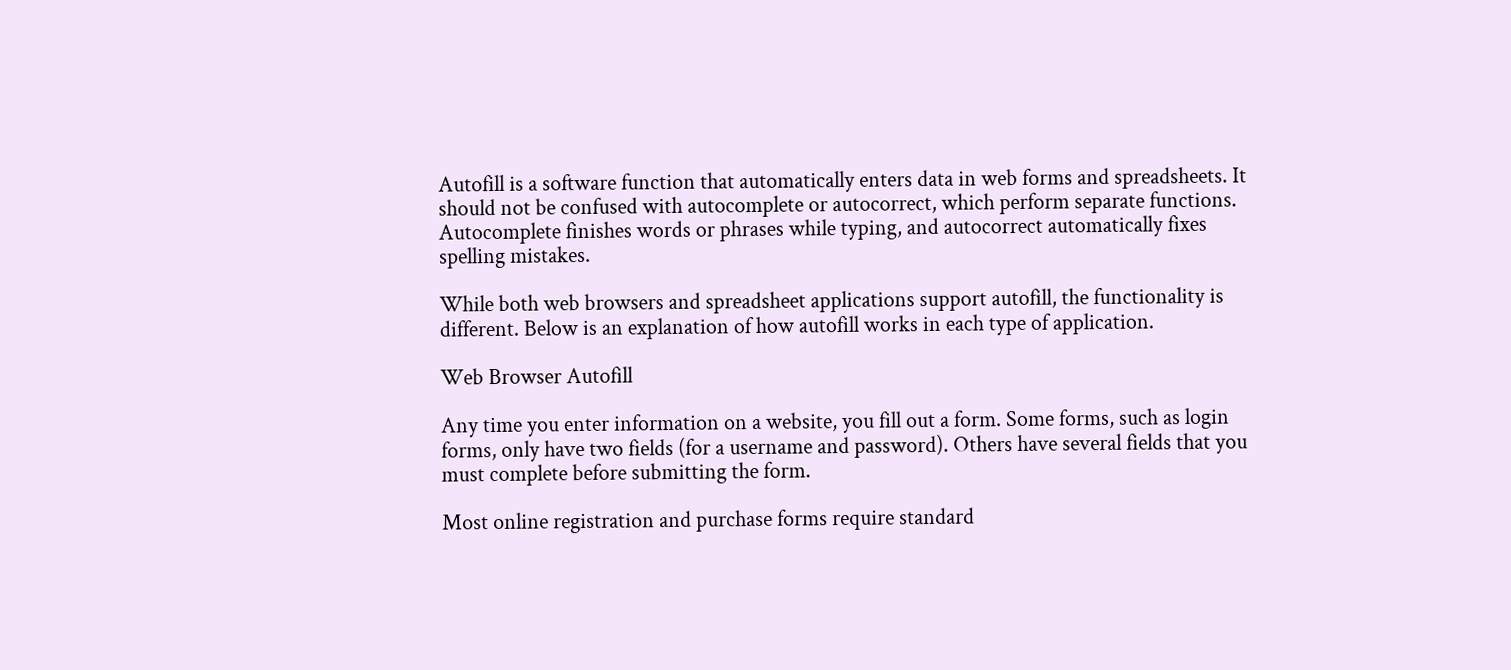Autofill is a software function that automatically enters data in web forms and spreadsheets. It should not be confused with autocomplete or autocorrect, which perform separate functions. Autocomplete finishes words or phrases while typing, and autocorrect automatically fixes spelling mistakes.

While both web browsers and spreadsheet applications support autofill, the functionality is different. Below is an explanation of how autofill works in each type of application.

Web Browser Autofill

Any time you enter information on a website, you fill out a form. Some forms, such as login forms, only have two fields (for a username and password). Others have several fields that you must complete before submitting the form.

Most online registration and purchase forms require standard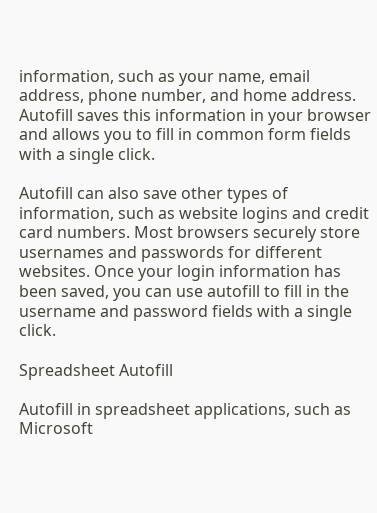information, such as your name, email address, phone number, and home address. Autofill saves this information in your browser and allows you to fill in common form fields with a single click.

Autofill can also save other types of information, such as website logins and credit card numbers. Most browsers securely store usernames and passwords for different websites. Once your login information has been saved, you can use autofill to fill in the username and password fields with a single click.

Spreadsheet Autofill

Autofill in spreadsheet applications, such as Microsoft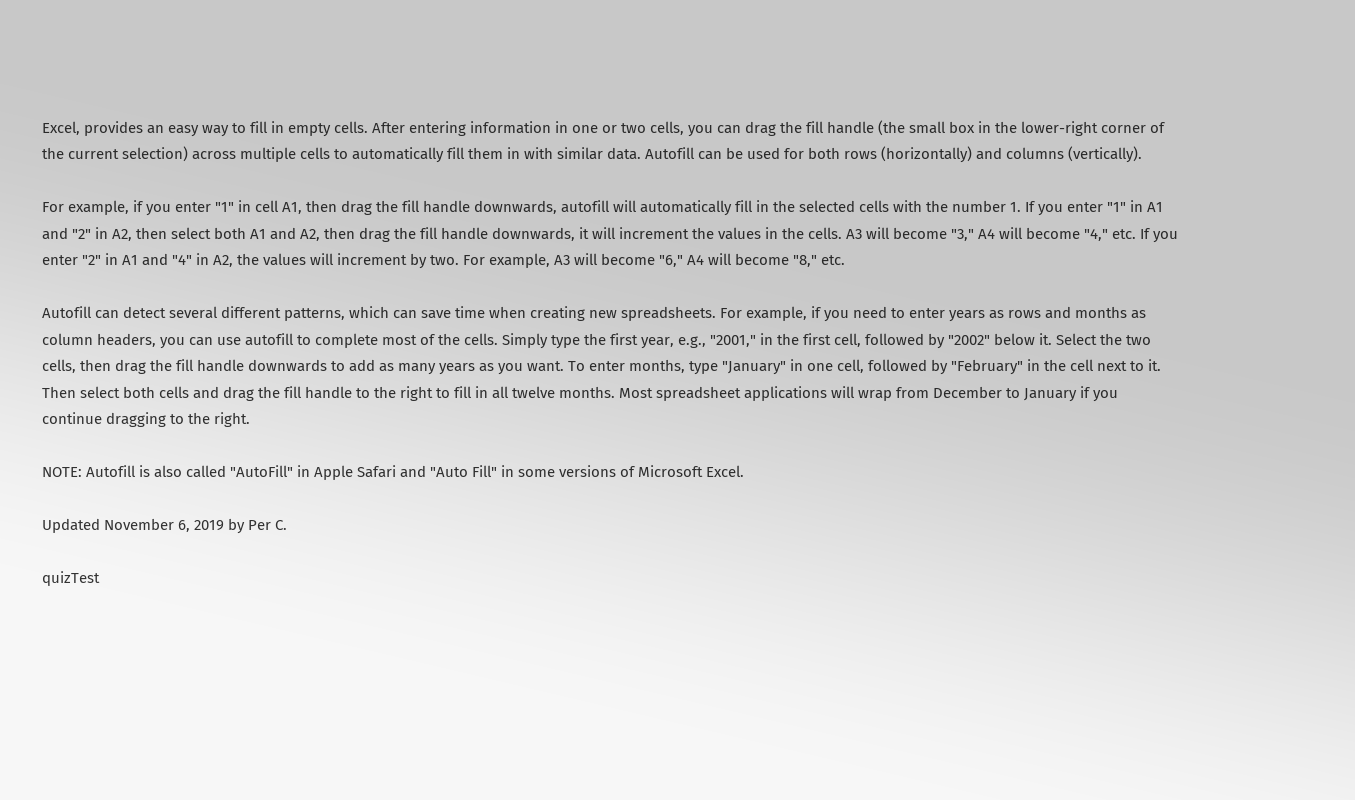Excel, provides an easy way to fill in empty cells. After entering information in one or two cells, you can drag the fill handle (the small box in the lower-right corner of the current selection) across multiple cells to automatically fill them in with similar data. Autofill can be used for both rows (horizontally) and columns (vertically).

For example, if you enter "1" in cell A1, then drag the fill handle downwards, autofill will automatically fill in the selected cells with the number 1. If you enter "1" in A1 and "2" in A2, then select both A1 and A2, then drag the fill handle downwards, it will increment the values in the cells. A3 will become "3," A4 will become "4," etc. If you enter "2" in A1 and "4" in A2, the values will increment by two. For example, A3 will become "6," A4 will become "8," etc.

Autofill can detect several different patterns, which can save time when creating new spreadsheets. For example, if you need to enter years as rows and months as column headers, you can use autofill to complete most of the cells. Simply type the first year, e.g., "2001," in the first cell, followed by "2002" below it. Select the two cells, then drag the fill handle downwards to add as many years as you want. To enter months, type "January" in one cell, followed by "February" in the cell next to it. Then select both cells and drag the fill handle to the right to fill in all twelve months. Most spreadsheet applications will wrap from December to January if you continue dragging to the right.

NOTE: Autofill is also called "AutoFill" in Apple Safari and "Auto Fill" in some versions of Microsoft Excel.

Updated November 6, 2019 by Per C.

quizTest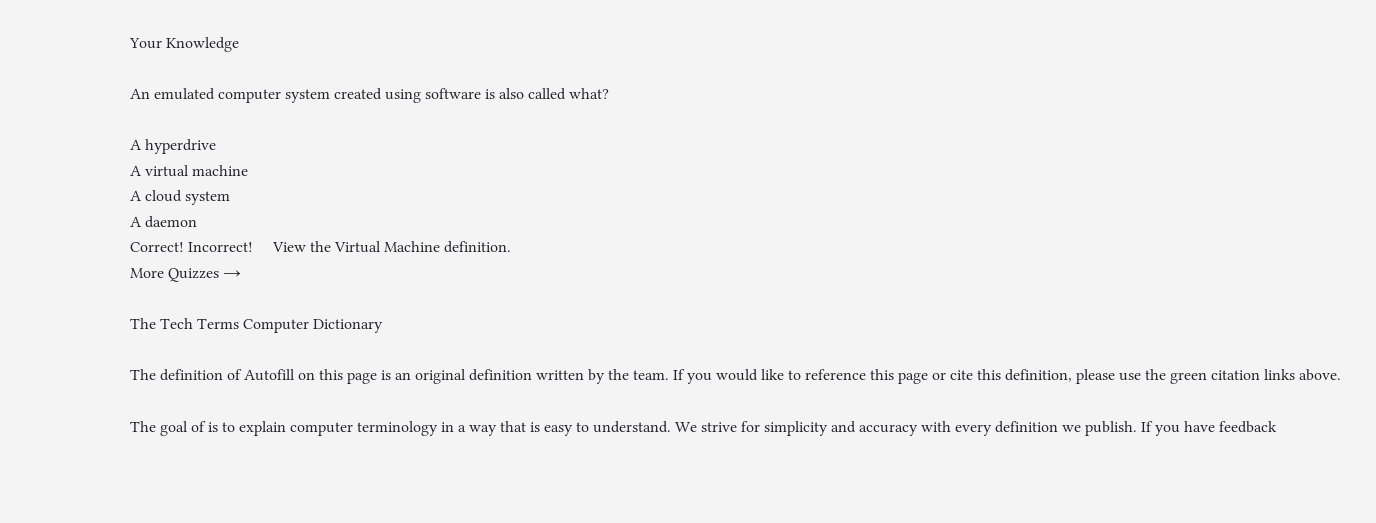Your Knowledge

An emulated computer system created using software is also called what?

A hyperdrive
A virtual machine
A cloud system
A daemon
Correct! Incorrect!     View the Virtual Machine definition.
More Quizzes →

The Tech Terms Computer Dictionary

The definition of Autofill on this page is an original definition written by the team. If you would like to reference this page or cite this definition, please use the green citation links above.

The goal of is to explain computer terminology in a way that is easy to understand. We strive for simplicity and accuracy with every definition we publish. If you have feedback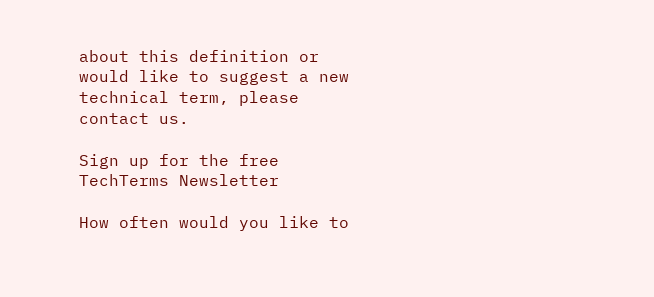about this definition or would like to suggest a new technical term, please contact us.

Sign up for the free TechTerms Newsletter

How often would you like to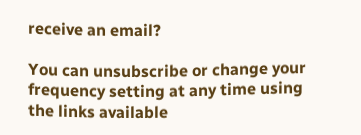receive an email?

You can unsubscribe or change your frequency setting at any time using the links available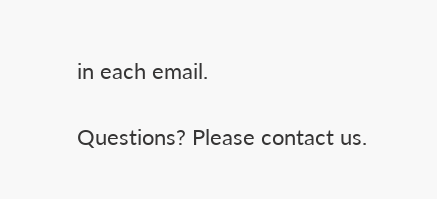in each email.

Questions? Please contact us.